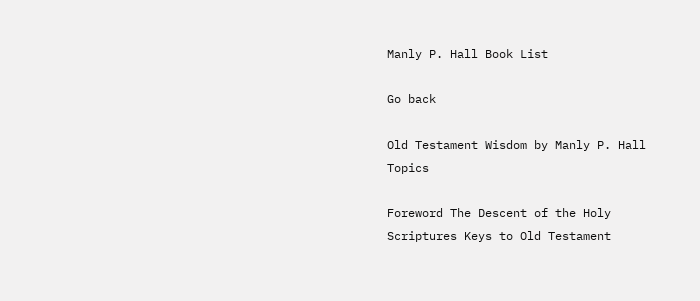Manly P. Hall Book List

Go back

Old Testament Wisdom by Manly P. Hall Topics

Foreword The Descent of the Holy Scriptures Keys to Old Testament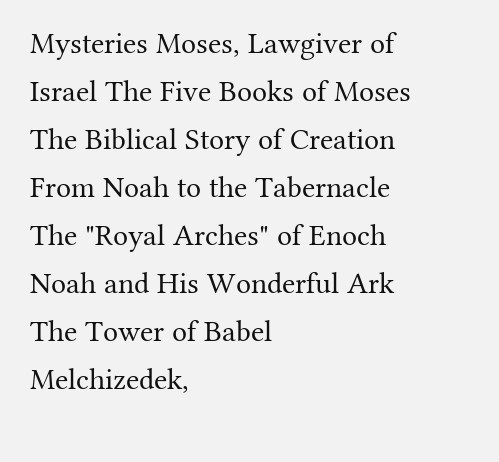Mysteries Moses, Lawgiver of Israel The Five Books of Moses The Biblical Story of Creation From Noah to the Tabernacle The "Royal Arches" of Enoch Noah and His Wonderful Ark The Tower of Babel Melchizedek,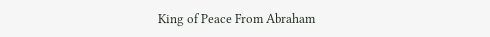King of Peace From Abraham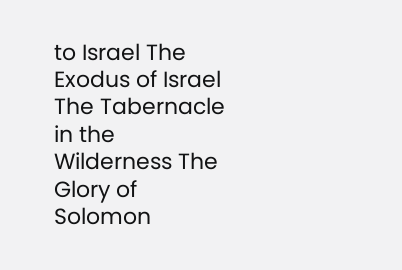to Israel The Exodus of Israel The Tabernacle in the Wilderness The Glory of Solomon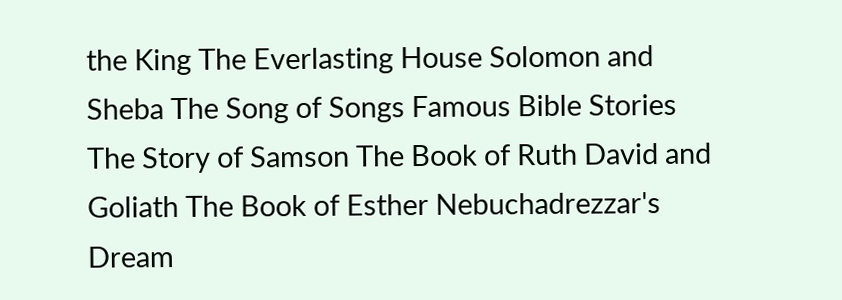the King The Everlasting House Solomon and Sheba The Song of Songs Famous Bible Stories The Story of Samson The Book of Ruth David and Goliath The Book of Esther Nebuchadrezzar's Dream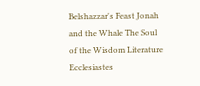Belshazzar's Feast Jonah and the Whale The Soul of the Wisdom Literature Ecclesiastes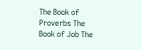The Book of Proverbs The Book of Job The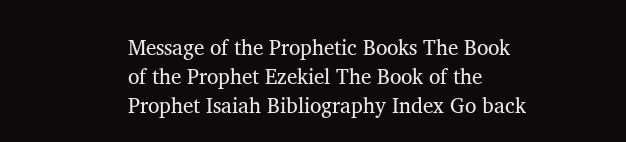Message of the Prophetic Books The Book of the Prophet Ezekiel The Book of the Prophet Isaiah Bibliography Index Go back